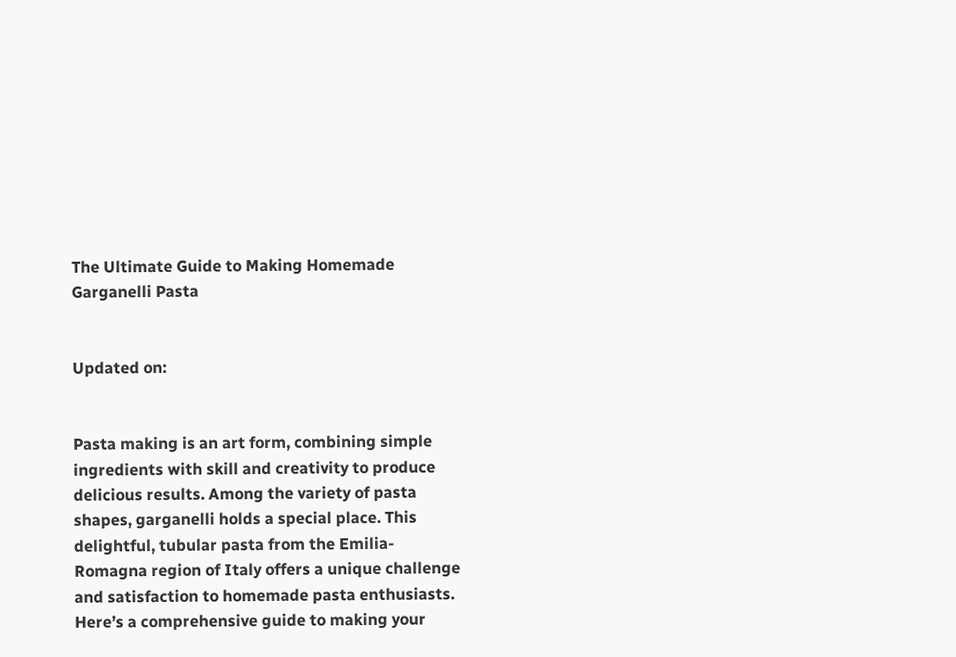The Ultimate Guide to Making Homemade Garganelli Pasta


Updated on:


Pasta making is an art form, combining simple ingredients with skill and creativity to produce delicious results. Among the variety of pasta shapes, garganelli holds a special place. This delightful, tubular pasta from the Emilia-Romagna region of Italy offers a unique challenge and satisfaction to homemade pasta enthusiasts. Here’s a comprehensive guide to making your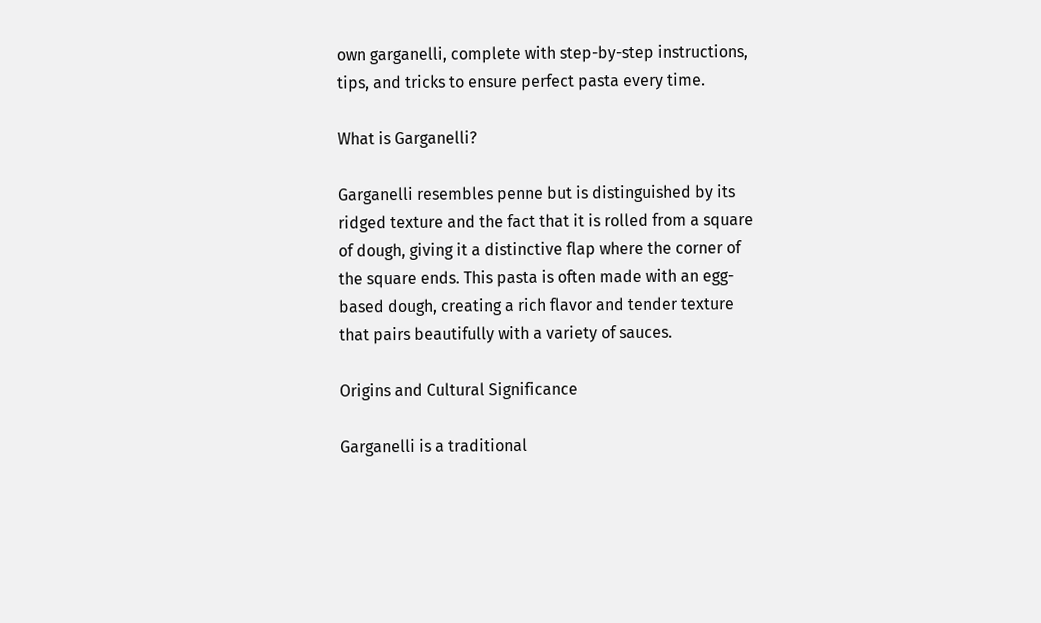own garganelli, complete with step-by-step instructions, tips, and tricks to ensure perfect pasta every time.

What is Garganelli?

Garganelli resembles penne but is distinguished by its ridged texture and the fact that it is rolled from a square of dough, giving it a distinctive flap where the corner of the square ends. This pasta is often made with an egg-based dough, creating a rich flavor and tender texture that pairs beautifully with a variety of sauces.

Origins and Cultural Significance

Garganelli is a traditional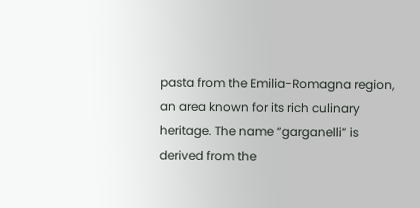pasta from the Emilia-Romagna region, an area known for its rich culinary heritage. The name “garganelli” is derived from the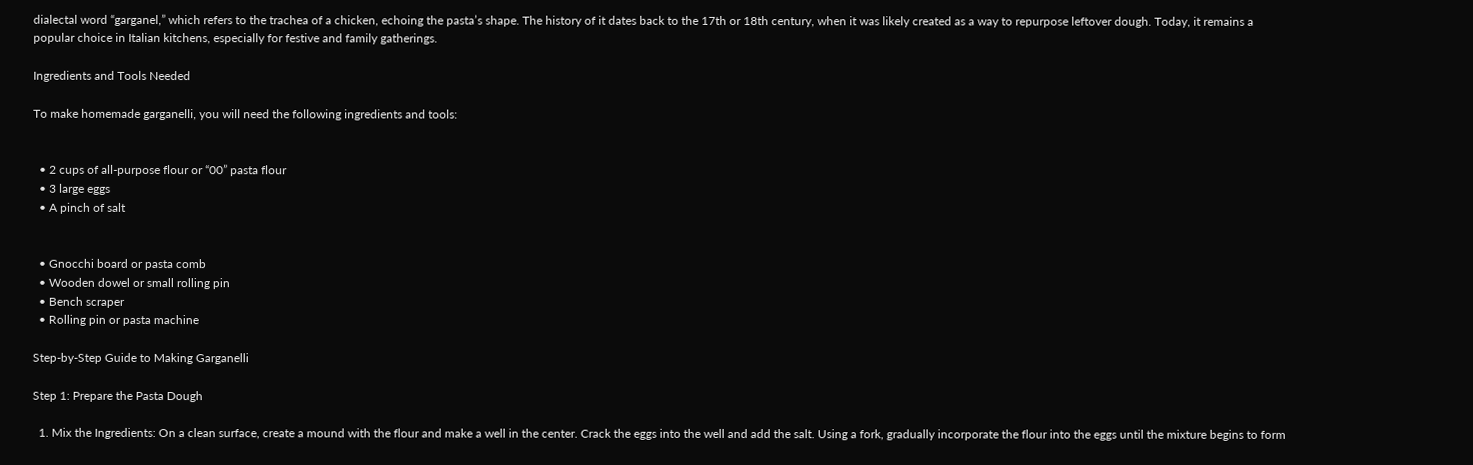dialectal word “garganel,” which refers to the trachea of a chicken, echoing the pasta’s shape. The history of it dates back to the 17th or 18th century, when it was likely created as a way to repurpose leftover dough. Today, it remains a popular choice in Italian kitchens, especially for festive and family gatherings.

Ingredients and Tools Needed

To make homemade garganelli, you will need the following ingredients and tools:


  • 2 cups of all-purpose flour or “00” pasta flour
  • 3 large eggs
  • A pinch of salt


  • Gnocchi board or pasta comb
  • Wooden dowel or small rolling pin
  • Bench scraper
  • Rolling pin or pasta machine

Step-by-Step Guide to Making Garganelli

Step 1: Prepare the Pasta Dough

  1. Mix the Ingredients: On a clean surface, create a mound with the flour and make a well in the center. Crack the eggs into the well and add the salt. Using a fork, gradually incorporate the flour into the eggs until the mixture begins to form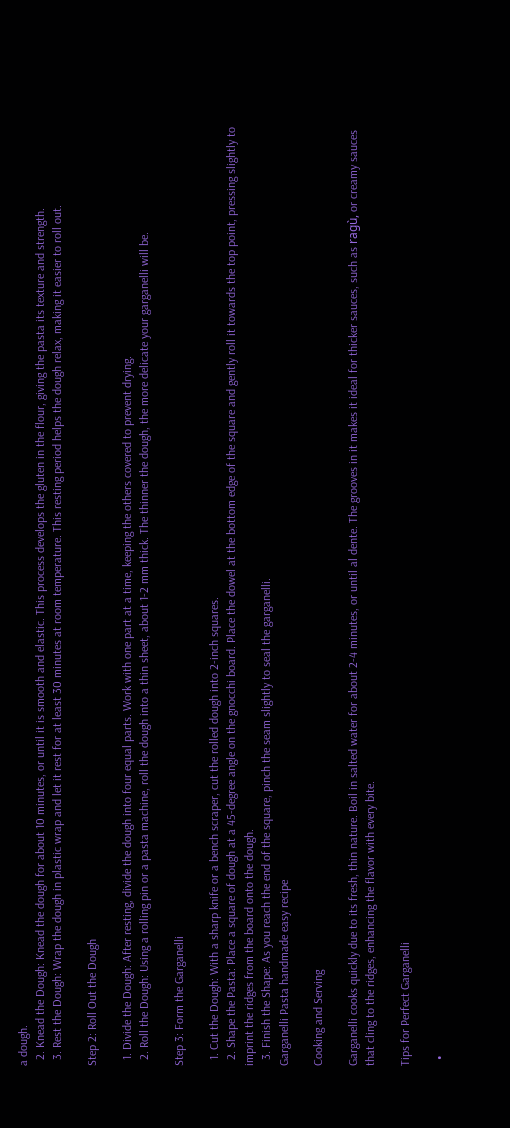a dough.
  2. Knead the Dough: Knead the dough for about 10 minutes, or until it is smooth and elastic. This process develops the gluten in the flour, giving the pasta its texture and strength.
  3. Rest the Dough: Wrap the dough in plastic wrap and let it rest for at least 30 minutes at room temperature. This resting period helps the dough relax, making it easier to roll out.

Step 2: Roll Out the Dough

  1. Divide the Dough: After resting, divide the dough into four equal parts. Work with one part at a time, keeping the others covered to prevent drying.
  2. Roll the Dough: Using a rolling pin or a pasta machine, roll the dough into a thin sheet, about 1-2 mm thick. The thinner the dough, the more delicate your garganelli will be.

Step 3: Form the Garganelli

  1. Cut the Dough: With a sharp knife or a bench scraper, cut the rolled dough into 2-inch squares.
  2. Shape the Pasta: Place a square of dough at a 45-degree angle on the gnocchi board. Place the dowel at the bottom edge of the square and gently roll it towards the top point, pressing slightly to imprint the ridges from the board onto the dough.
  3. Finish the Shape: As you reach the end of the square, pinch the seam slightly to seal the garganelli.
Garganelli Pasta handmade easy recipe

Cooking and Serving

Garganelli cooks quickly due to its fresh, thin nature. Boil in salted water for about 2-4 minutes, or until al dente. The grooves in it makes it ideal for thicker sauces, such as ragù, or creamy sauces that cling to the ridges, enhancing the flavor with every bite.

Tips for Perfect Garganelli

  •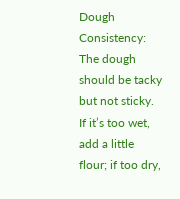Dough Consistency: The dough should be tacky but not sticky. If it’s too wet, add a little flour; if too dry,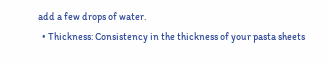add a few drops of water.
  • Thickness: Consistency in the thickness of your pasta sheets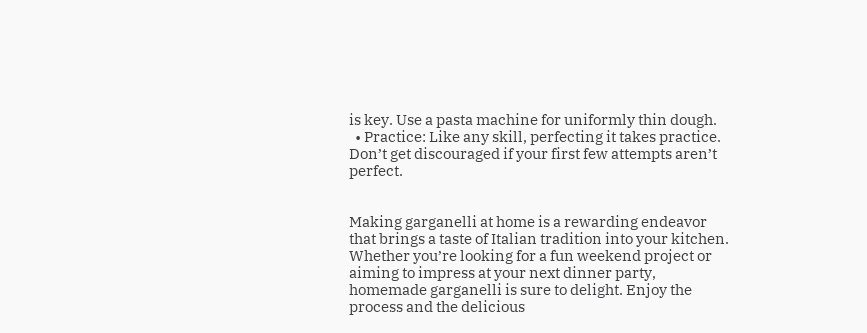is key. Use a pasta machine for uniformly thin dough.
  • Practice: Like any skill, perfecting it takes practice. Don’t get discouraged if your first few attempts aren’t perfect.


Making garganelli at home is a rewarding endeavor that brings a taste of Italian tradition into your kitchen. Whether you’re looking for a fun weekend project or aiming to impress at your next dinner party, homemade garganelli is sure to delight. Enjoy the process and the delicious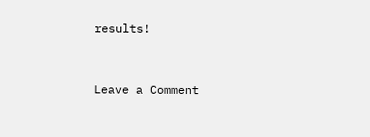results!


Leave a Comment